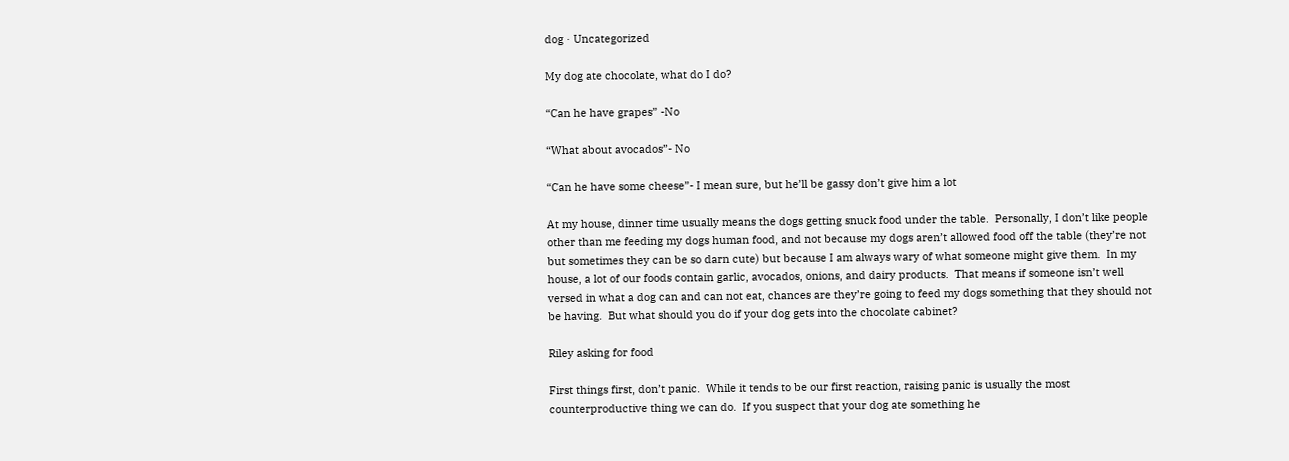dog · Uncategorized

My dog ate chocolate, what do I do?

“Can he have grapes” -No

“What about avocados”- No

“Can he have some cheese”- I mean sure, but he’ll be gassy don’t give him a lot

At my house, dinner time usually means the dogs getting snuck food under the table.  Personally, I don’t like people other than me feeding my dogs human food, and not because my dogs aren’t allowed food off the table (they’re not but sometimes they can be so darn cute) but because I am always wary of what someone might give them.  In my house, a lot of our foods contain garlic, avocados, onions, and dairy products.  That means if someone isn’t well versed in what a dog can and can not eat, chances are they’re going to feed my dogs something that they should not be having.  But what should you do if your dog gets into the chocolate cabinet?

Riley asking for food

First things first, don’t panic.  While it tends to be our first reaction, raising panic is usually the most counterproductive thing we can do.  If you suspect that your dog ate something he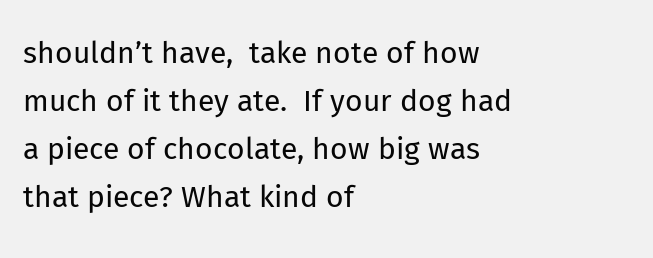shouldn’t have,  take note of how much of it they ate.  If your dog had a piece of chocolate, how big was that piece? What kind of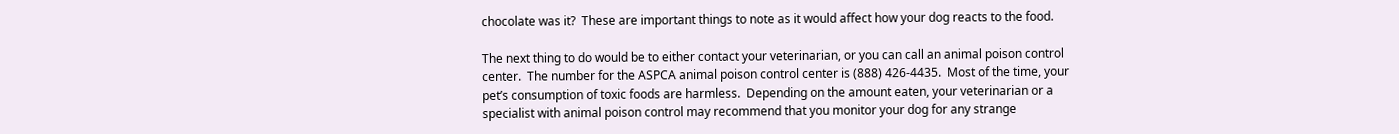chocolate was it?  These are important things to note as it would affect how your dog reacts to the food.

The next thing to do would be to either contact your veterinarian, or you can call an animal poison control center.  The number for the ASPCA animal poison control center is (888) 426-4435.  Most of the time, your pet’s consumption of toxic foods are harmless.  Depending on the amount eaten, your veterinarian or a specialist with animal poison control may recommend that you monitor your dog for any strange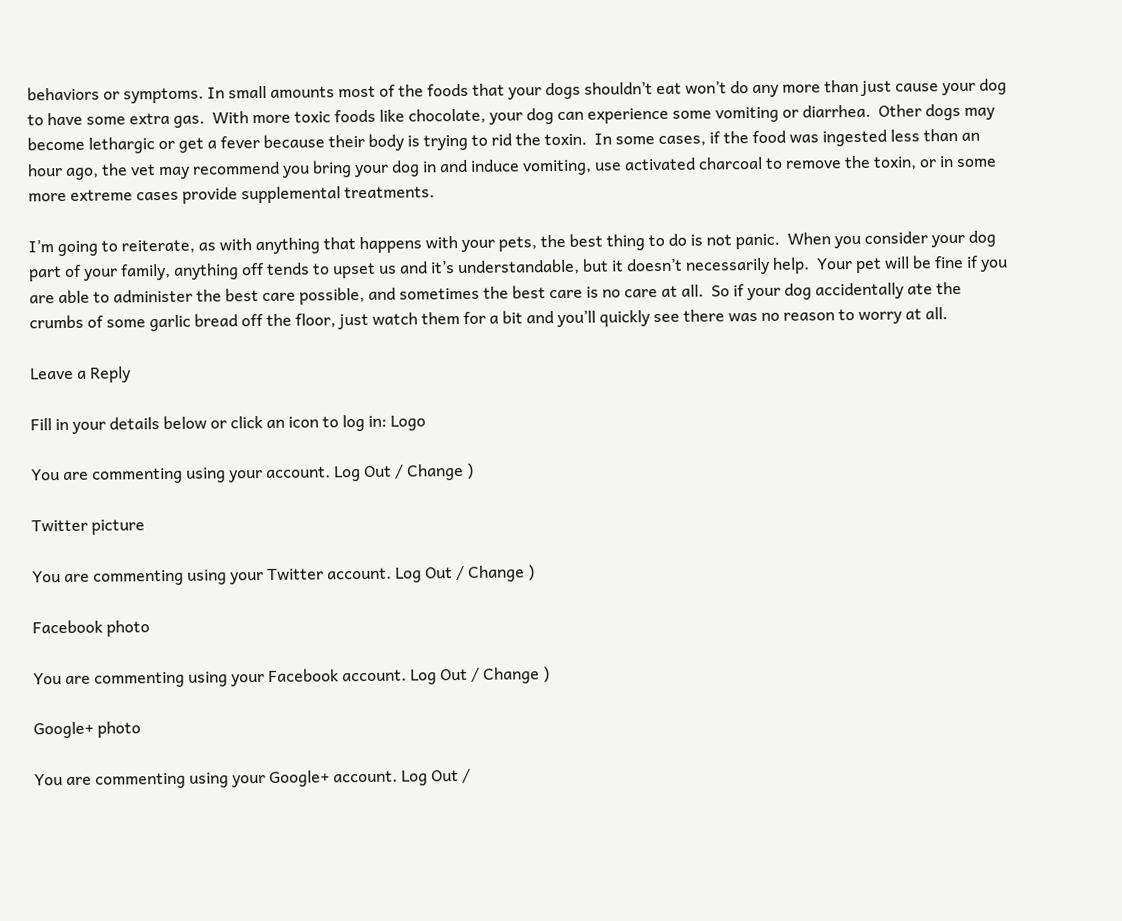behaviors or symptoms. In small amounts most of the foods that your dogs shouldn’t eat won’t do any more than just cause your dog to have some extra gas.  With more toxic foods like chocolate, your dog can experience some vomiting or diarrhea.  Other dogs may become lethargic or get a fever because their body is trying to rid the toxin.  In some cases, if the food was ingested less than an hour ago, the vet may recommend you bring your dog in and induce vomiting, use activated charcoal to remove the toxin, or in some more extreme cases provide supplemental treatments.

I’m going to reiterate, as with anything that happens with your pets, the best thing to do is not panic.  When you consider your dog part of your family, anything off tends to upset us and it’s understandable, but it doesn’t necessarily help.  Your pet will be fine if you are able to administer the best care possible, and sometimes the best care is no care at all.  So if your dog accidentally ate the crumbs of some garlic bread off the floor, just watch them for a bit and you’ll quickly see there was no reason to worry at all.

Leave a Reply

Fill in your details below or click an icon to log in: Logo

You are commenting using your account. Log Out / Change )

Twitter picture

You are commenting using your Twitter account. Log Out / Change )

Facebook photo

You are commenting using your Facebook account. Log Out / Change )

Google+ photo

You are commenting using your Google+ account. Log Out /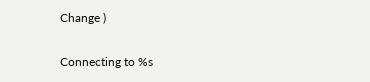Change )

Connecting to %s